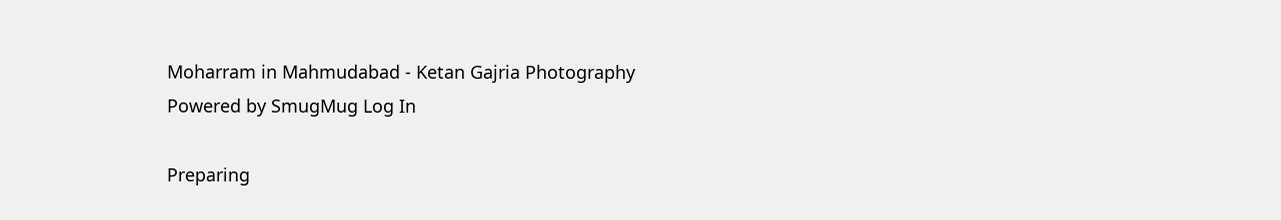Moharram in Mahmudabad - Ketan Gajria Photography
Powered by SmugMug Log In

Preparing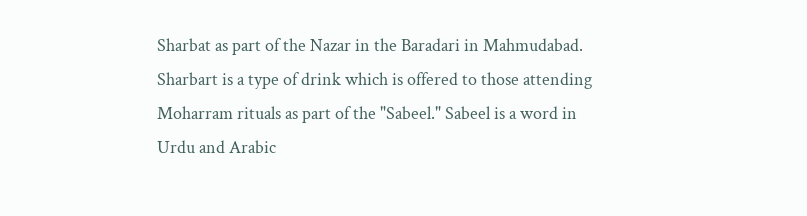Sharbat as part of the Nazar in the Baradari in Mahmudabad. Sharbart is a type of drink which is offered to those attending Moharram rituals as part of the "Sabeel." Sabeel is a word in Urdu and Arabic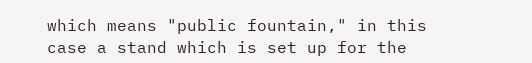which means "public fountain," in this case a stand which is set up for the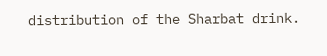distribution of the Sharbat drink.